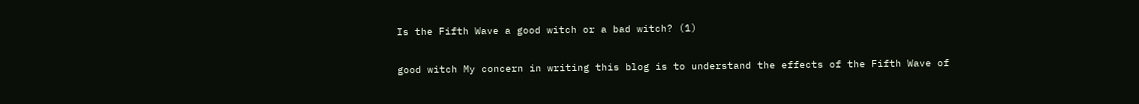Is the Fifth Wave a good witch or a bad witch? (1)

good witch My concern in writing this blog is to understand the effects of the Fifth Wave of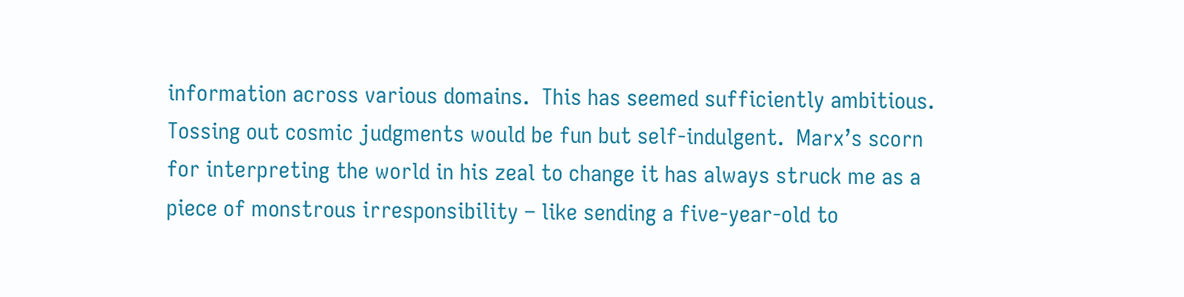information across various domains.  This has seemed sufficiently ambitious.  Tossing out cosmic judgments would be fun but self-indulgent.  Marx’s scorn for interpreting the world in his zeal to change it has always struck me as a piece of monstrous irresponsibility – like sending a five-year-old to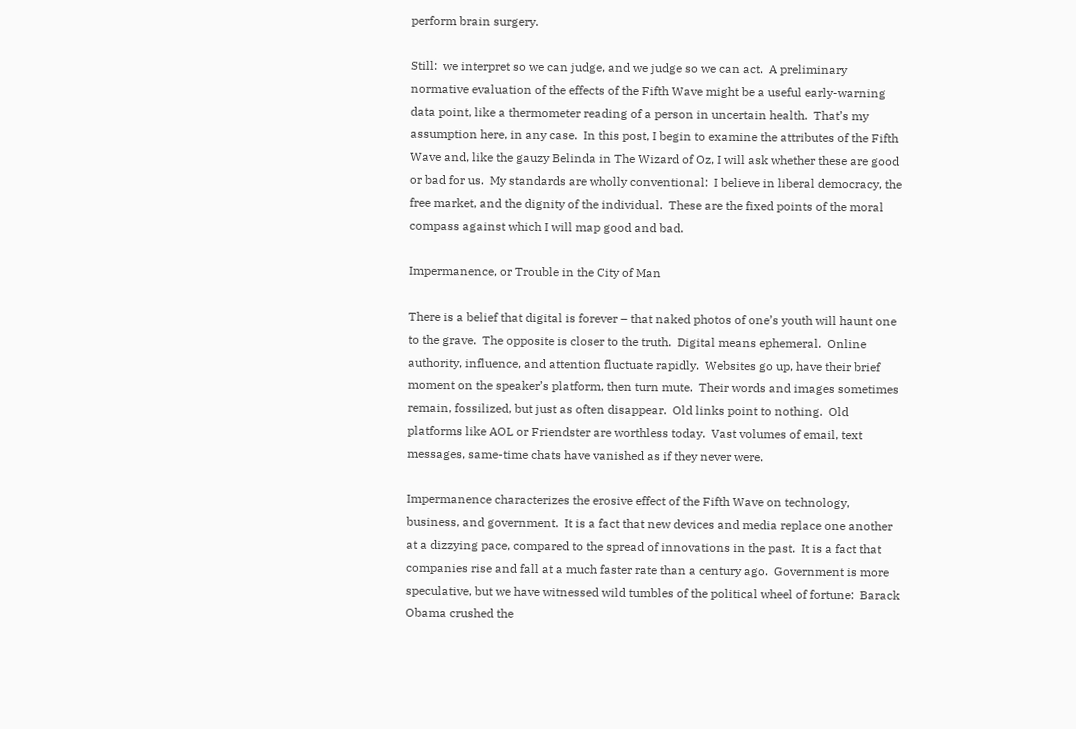perform brain surgery.

Still:  we interpret so we can judge, and we judge so we can act.  A preliminary normative evaluation of the effects of the Fifth Wave might be a useful early-warning data point, like a thermometer reading of a person in uncertain health.  That’s my assumption here, in any case.  In this post, I begin to examine the attributes of the Fifth Wave and, like the gauzy Belinda in The Wizard of Oz, I will ask whether these are good or bad for us.  My standards are wholly conventional:  I believe in liberal democracy, the free market, and the dignity of the individual.  These are the fixed points of the moral compass against which I will map good and bad.

Impermanence, or Trouble in the City of Man

There is a belief that digital is forever – that naked photos of one’s youth will haunt one to the grave.  The opposite is closer to the truth.  Digital means ephemeral.  Online authority, influence, and attention fluctuate rapidly.  Websites go up, have their brief moment on the speaker’s platform, then turn mute.  Their words and images sometimes remain, fossilized, but just as often disappear.  Old links point to nothing.  Old platforms like AOL or Friendster are worthless today.  Vast volumes of email, text messages, same-time chats have vanished as if they never were.

Impermanence characterizes the erosive effect of the Fifth Wave on technology, business, and government.  It is a fact that new devices and media replace one another at a dizzying pace, compared to the spread of innovations in the past.  It is a fact that companies rise and fall at a much faster rate than a century ago.  Government is more speculative, but we have witnessed wild tumbles of the political wheel of fortune:  Barack Obama crushed the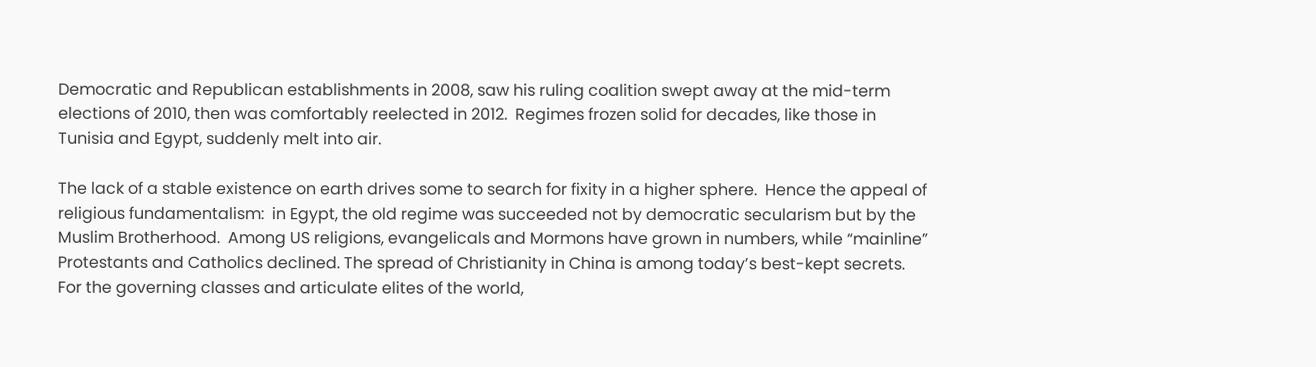Democratic and Republican establishments in 2008, saw his ruling coalition swept away at the mid-term elections of 2010, then was comfortably reelected in 2012.  Regimes frozen solid for decades, like those in Tunisia and Egypt, suddenly melt into air.

The lack of a stable existence on earth drives some to search for fixity in a higher sphere.  Hence the appeal of religious fundamentalism:  in Egypt, the old regime was succeeded not by democratic secularism but by the Muslim Brotherhood.  Among US religions, evangelicals and Mormons have grown in numbers, while “mainline” Protestants and Catholics declined. The spread of Christianity in China is among today’s best-kept secrets.  For the governing classes and articulate elites of the world,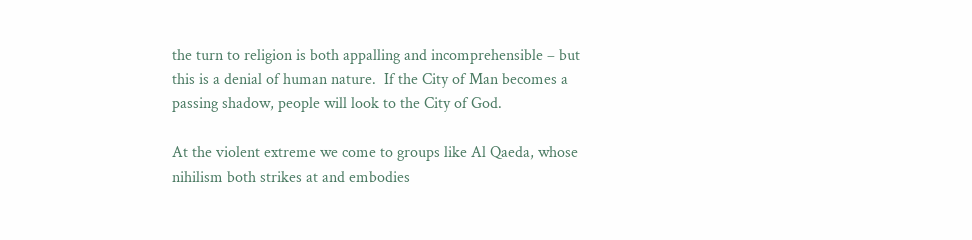the turn to religion is both appalling and incomprehensible – but this is a denial of human nature.  If the City of Man becomes a passing shadow, people will look to the City of God.

At the violent extreme we come to groups like Al Qaeda, whose nihilism both strikes at and embodies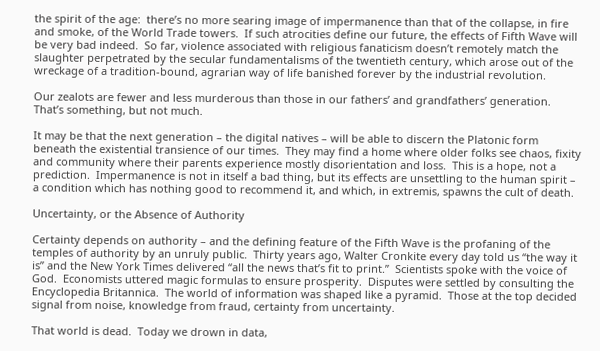the spirit of the age:  there’s no more searing image of impermanence than that of the collapse, in fire and smoke, of the World Trade towers.  If such atrocities define our future, the effects of Fifth Wave will be very bad indeed.  So far, violence associated with religious fanaticism doesn’t remotely match the slaughter perpetrated by the secular fundamentalisms of the twentieth century, which arose out of the wreckage of a tradition-bound, agrarian way of life banished forever by the industrial revolution.

Our zealots are fewer and less murderous than those in our fathers’ and grandfathers’ generation.  That’s something, but not much.

It may be that the next generation – the digital natives – will be able to discern the Platonic form beneath the existential transience of our times.  They may find a home where older folks see chaos, fixity and community where their parents experience mostly disorientation and loss.  This is a hope, not a prediction.  Impermanence is not in itself a bad thing, but its effects are unsettling to the human spirit – a condition which has nothing good to recommend it, and which, in extremis, spawns the cult of death.

Uncertainty, or the Absence of Authority

Certainty depends on authority – and the defining feature of the Fifth Wave is the profaning of the temples of authority by an unruly public.  Thirty years ago, Walter Cronkite every day told us “the way it is” and the New York Times delivered “all the news that’s fit to print.”  Scientists spoke with the voice of God.  Economists uttered magic formulas to ensure prosperity.  Disputes were settled by consulting the Encyclopedia Britannica.  The world of information was shaped like a pyramid.  Those at the top decided signal from noise, knowledge from fraud, certainty from uncertainty.

That world is dead.  Today we drown in data,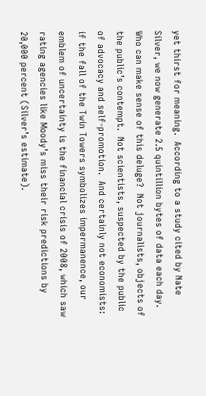yet thirst for meaning.  According to a study cited by Nate Silver, we now generate 2.5 quintillion bytes of data each day.  Who can make sense of this deluge?  Not journalists, objects of the public’s contempt.  Not scientists, suspected by the public of advocacy and self-promotion.  And certainly not economists:  if the fall of the Twin Towers symbolizes impermanence, our emblem of uncertainty is the financial crisis of 2008, which saw rating agencies like Moody’s miss their risk predictions by 20,000 percent (Silver’s estimate).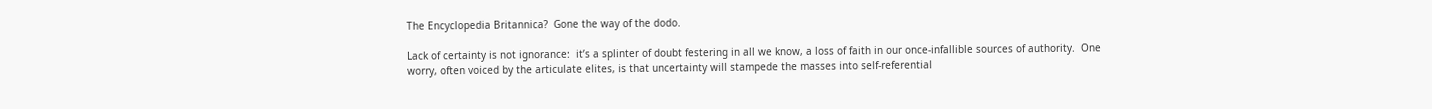The Encyclopedia Britannica?  Gone the way of the dodo.

Lack of certainty is not ignorance:  it’s a splinter of doubt festering in all we know, a loss of faith in our once-infallible sources of authority.  One worry, often voiced by the articulate elites, is that uncertainty will stampede the masses into self-referential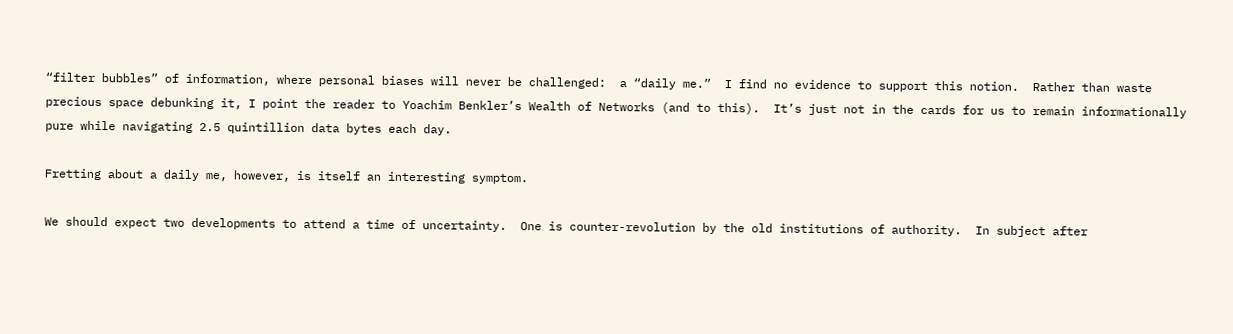“filter bubbles” of information, where personal biases will never be challenged:  a “daily me.”  I find no evidence to support this notion.  Rather than waste precious space debunking it, I point the reader to Yoachim Benkler’s Wealth of Networks (and to this).  It’s just not in the cards for us to remain informationally pure while navigating 2.5 quintillion data bytes each day.

Fretting about a daily me, however, is itself an interesting symptom.

We should expect two developments to attend a time of uncertainty.  One is counter-revolution by the old institutions of authority.  In subject after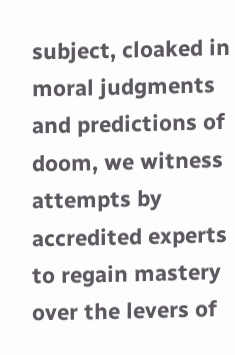subject, cloaked in moral judgments and predictions of doom, we witness attempts by accredited experts to regain mastery over the levers of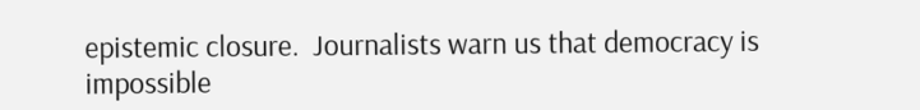epistemic closure.  Journalists warn us that democracy is impossible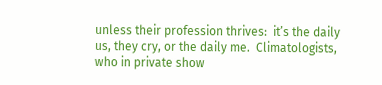unless their profession thrives:  it’s the daily us, they cry, or the daily me.  Climatologists, who in private show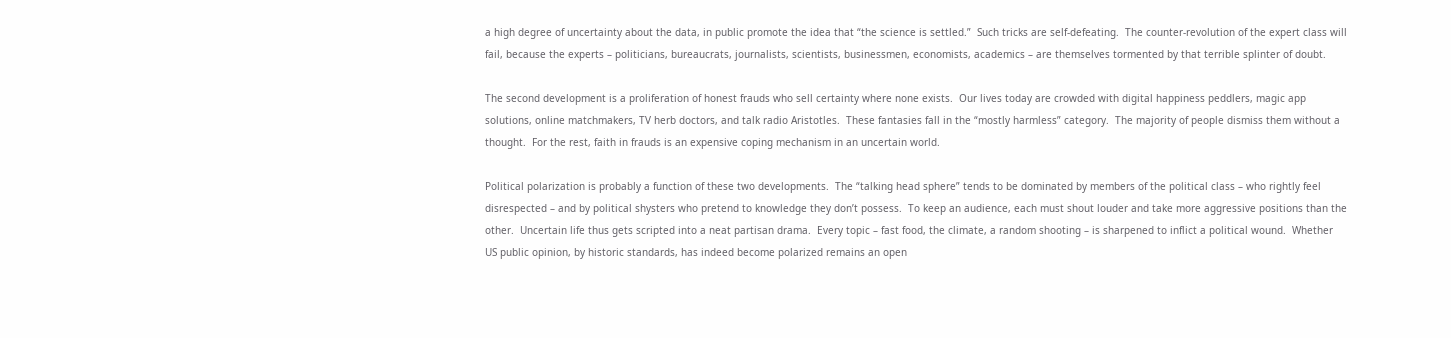a high degree of uncertainty about the data, in public promote the idea that “the science is settled.”  Such tricks are self-defeating.  The counter-revolution of the expert class will fail, because the experts – politicians, bureaucrats, journalists, scientists, businessmen, economists, academics – are themselves tormented by that terrible splinter of doubt.

The second development is a proliferation of honest frauds who sell certainty where none exists.  Our lives today are crowded with digital happiness peddlers, magic app solutions, online matchmakers, TV herb doctors, and talk radio Aristotles.  These fantasies fall in the “mostly harmless” category.  The majority of people dismiss them without a thought.  For the rest, faith in frauds is an expensive coping mechanism in an uncertain world.

Political polarization is probably a function of these two developments.  The “talking head sphere” tends to be dominated by members of the political class – who rightly feel disrespected – and by political shysters who pretend to knowledge they don’t possess.  To keep an audience, each must shout louder and take more aggressive positions than the other.  Uncertain life thus gets scripted into a neat partisan drama.  Every topic – fast food, the climate, a random shooting – is sharpened to inflict a political wound.  Whether US public opinion, by historic standards, has indeed become polarized remains an open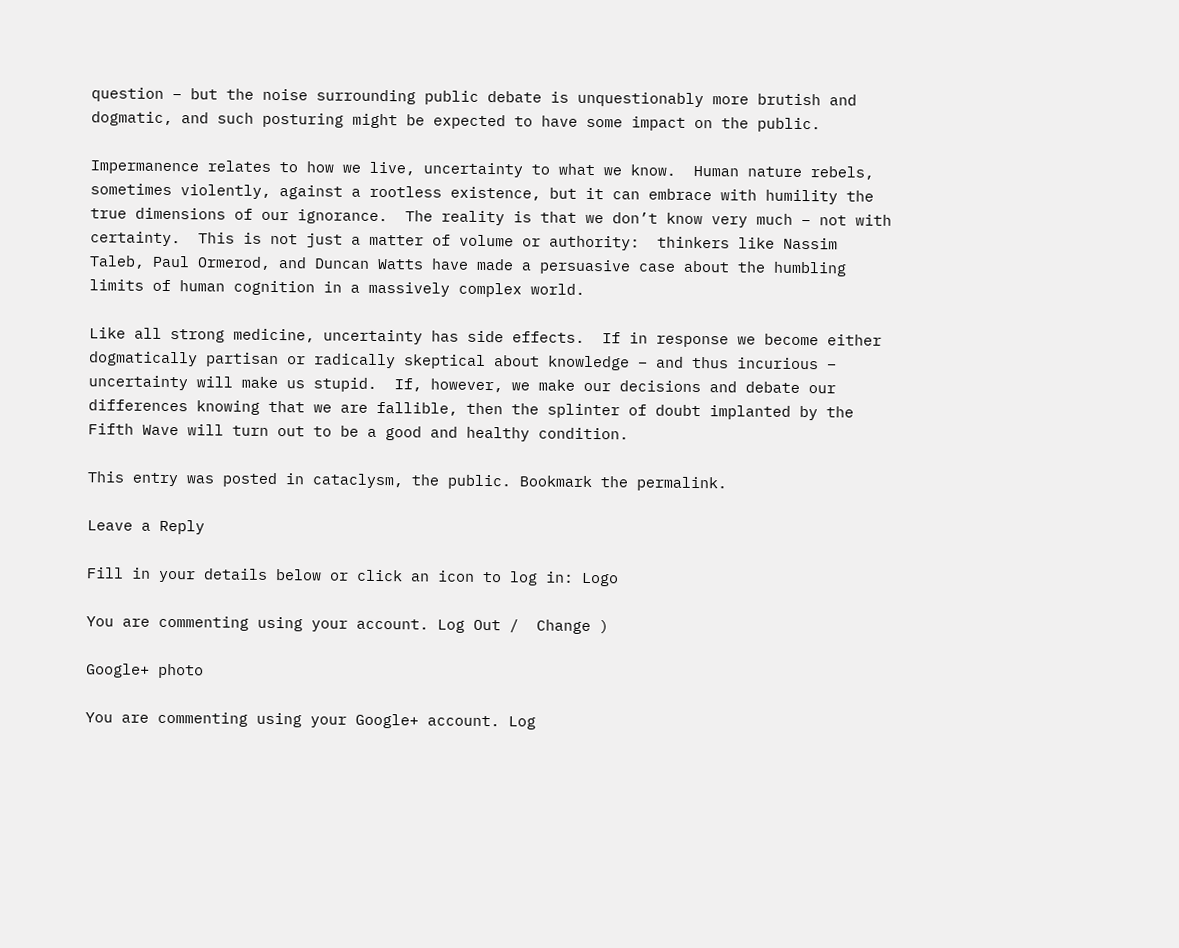question – but the noise surrounding public debate is unquestionably more brutish and dogmatic, and such posturing might be expected to have some impact on the public.

Impermanence relates to how we live, uncertainty to what we know.  Human nature rebels, sometimes violently, against a rootless existence, but it can embrace with humility the true dimensions of our ignorance.  The reality is that we don’t know very much – not with certainty.  This is not just a matter of volume or authority:  thinkers like Nassim Taleb, Paul Ormerod, and Duncan Watts have made a persuasive case about the humbling limits of human cognition in a massively complex world.

Like all strong medicine, uncertainty has side effects.  If in response we become either dogmatically partisan or radically skeptical about knowledge – and thus incurious – uncertainty will make us stupid.  If, however, we make our decisions and debate our differences knowing that we are fallible, then the splinter of doubt implanted by the Fifth Wave will turn out to be a good and healthy condition.

This entry was posted in cataclysm, the public. Bookmark the permalink.

Leave a Reply

Fill in your details below or click an icon to log in: Logo

You are commenting using your account. Log Out /  Change )

Google+ photo

You are commenting using your Google+ account. Log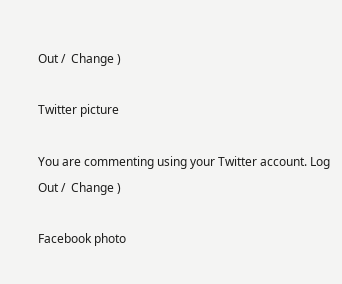Out /  Change )

Twitter picture

You are commenting using your Twitter account. Log Out /  Change )

Facebook photo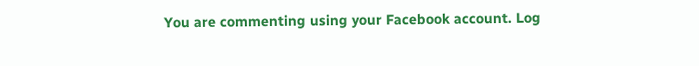You are commenting using your Facebook account. Log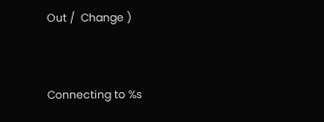Out /  Change )


Connecting to %s